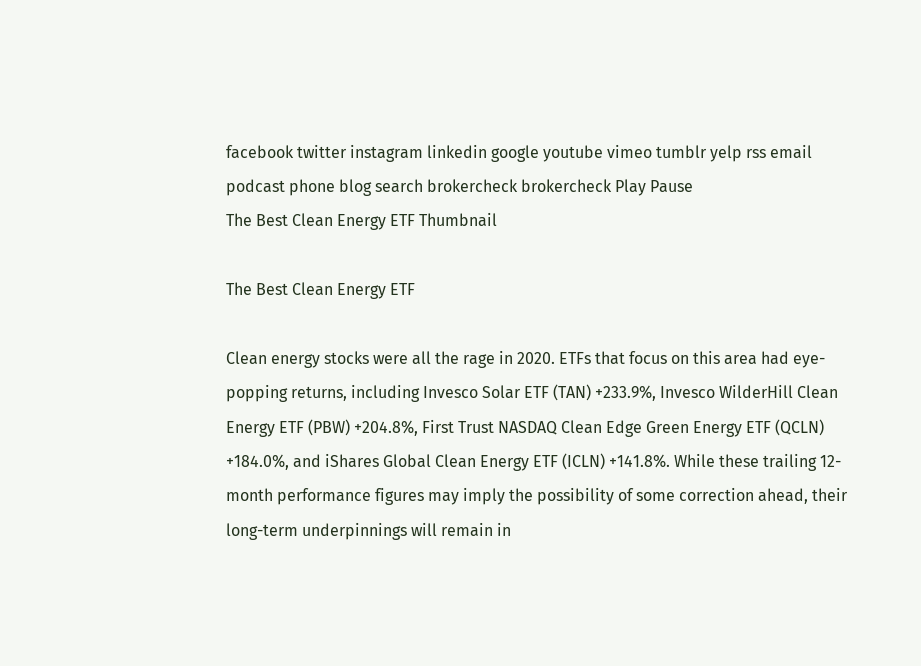facebook twitter instagram linkedin google youtube vimeo tumblr yelp rss email podcast phone blog search brokercheck brokercheck Play Pause
The Best Clean Energy ETF Thumbnail

The Best Clean Energy ETF

Clean energy stocks were all the rage in 2020. ETFs that focus on this area had eye-popping returns, including Invesco Solar ETF (TAN) +233.9%, Invesco WilderHill Clean Energy ETF (PBW) +204.8%, First Trust NASDAQ Clean Edge Green Energy ETF (QCLN) +184.0%, and iShares Global Clean Energy ETF (ICLN) +141.8%. While these trailing 12-month performance figures may imply the possibility of some correction ahead, their long-term underpinnings will remain in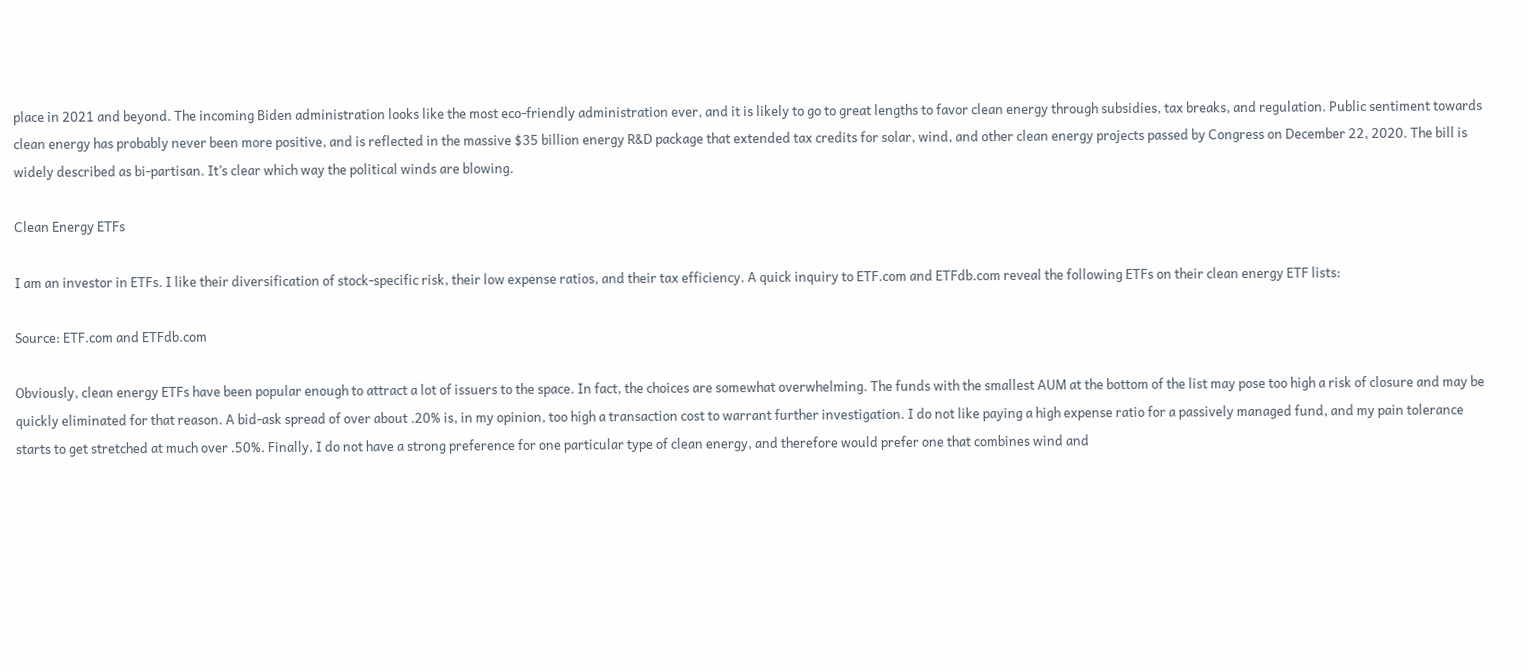place in 2021 and beyond. The incoming Biden administration looks like the most eco-friendly administration ever, and it is likely to go to great lengths to favor clean energy through subsidies, tax breaks, and regulation. Public sentiment towards clean energy has probably never been more positive, and is reflected in the massive $35 billion energy R&D package that extended tax credits for solar, wind, and other clean energy projects passed by Congress on December 22, 2020. The bill is widely described as bi-partisan. It’s clear which way the political winds are blowing.

Clean Energy ETFs

I am an investor in ETFs. I like their diversification of stock-specific risk, their low expense ratios, and their tax efficiency. A quick inquiry to ETF.com and ETFdb.com reveal the following ETFs on their clean energy ETF lists:

Source: ETF.com and ETFdb.com

Obviously, clean energy ETFs have been popular enough to attract a lot of issuers to the space. In fact, the choices are somewhat overwhelming. The funds with the smallest AUM at the bottom of the list may pose too high a risk of closure and may be quickly eliminated for that reason. A bid-ask spread of over about .20% is, in my opinion, too high a transaction cost to warrant further investigation. I do not like paying a high expense ratio for a passively managed fund, and my pain tolerance starts to get stretched at much over .50%. Finally, I do not have a strong preference for one particular type of clean energy, and therefore would prefer one that combines wind and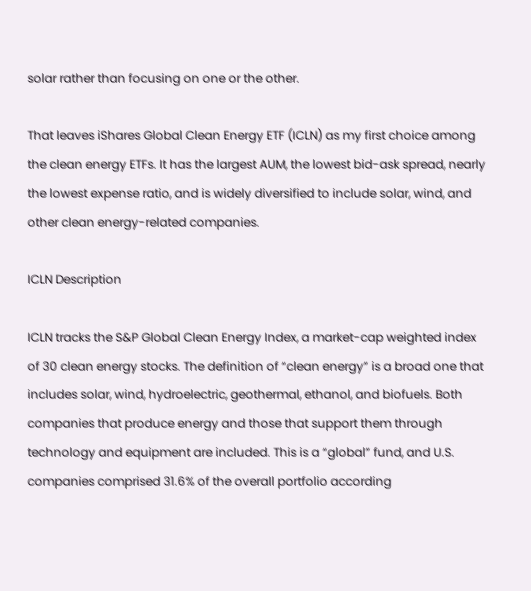solar rather than focusing on one or the other.

That leaves iShares Global Clean Energy ETF (ICLN) as my first choice among the clean energy ETFs. It has the largest AUM, the lowest bid-ask spread, nearly the lowest expense ratio, and is widely diversified to include solar, wind, and other clean energy-related companies.

ICLN Description

ICLN tracks the S&P Global Clean Energy Index, a market-cap weighted index of 30 clean energy stocks. The definition of “clean energy” is a broad one that includes solar, wind, hydroelectric, geothermal, ethanol, and biofuels. Both companies that produce energy and those that support them through technology and equipment are included. This is a “global” fund, and U.S. companies comprised 31.6% of the overall portfolio according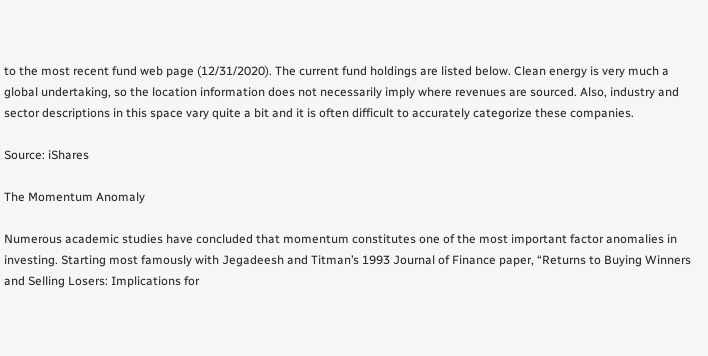to the most recent fund web page (12/31/2020). The current fund holdings are listed below. Clean energy is very much a global undertaking, so the location information does not necessarily imply where revenues are sourced. Also, industry and sector descriptions in this space vary quite a bit and it is often difficult to accurately categorize these companies.

Source: iShares

The Momentum Anomaly

Numerous academic studies have concluded that momentum constitutes one of the most important factor anomalies in investing. Starting most famously with Jegadeesh and Titman’s 1993 Journal of Finance paper, “Returns to Buying Winners and Selling Losers: Implications for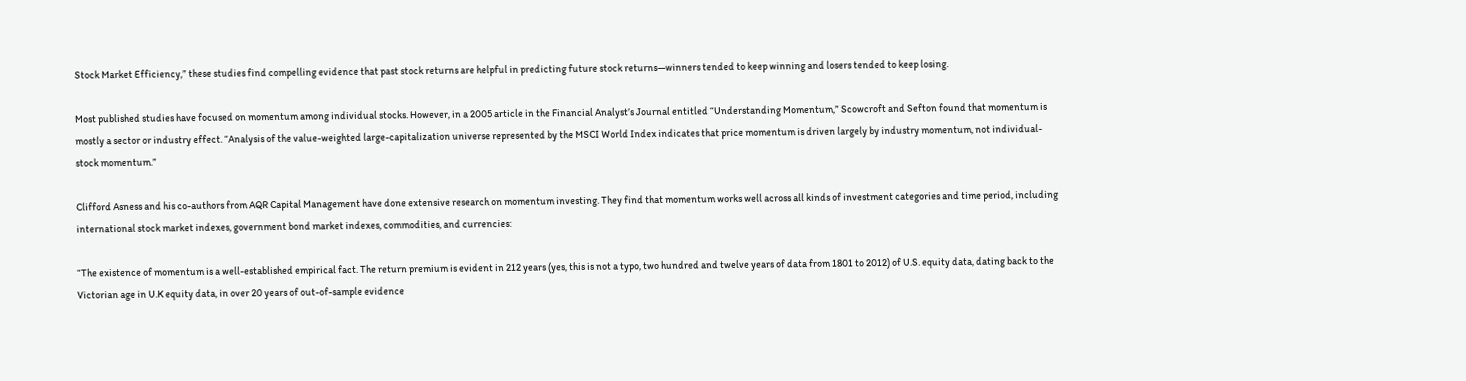Stock Market Efficiency,” these studies find compelling evidence that past stock returns are helpful in predicting future stock returns—winners tended to keep winning and losers tended to keep losing.

Most published studies have focused on momentum among individual stocks. However, in a 2005 article in the Financial Analyst’s Journal entitled “Understanding Momentum,” Scowcroft and Sefton found that momentum is mostly a sector or industry effect. “Analysis of the value-weighted large-capitalization universe represented by the MSCI World Index indicates that price momentum is driven largely by industry momentum, not individual-stock momentum.”

Clifford Asness and his co-authors from AQR Capital Management have done extensive research on momentum investing. They find that momentum works well across all kinds of investment categories and time period, including international stock market indexes, government bond market indexes, commodities, and currencies:

“The existence of momentum is a well-established empirical fact. The return premium is evident in 212 years (yes, this is not a typo, two hundred and twelve years of data from 1801 to 2012) of U.S. equity data, dating back to the Victorian age in U.K equity data, in over 20 years of out-of-sample evidence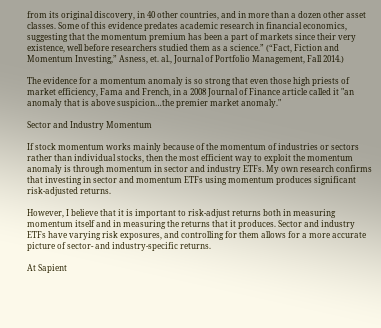from its original discovery, in 40 other countries, and in more than a dozen other asset classes. Some of this evidence predates academic research in financial economics, suggesting that the momentum premium has been a part of markets since their very existence, well before researchers studied them as a science.” (“Fact, Fiction and Momentum Investing,” Asness, et. al., Journal of Portfolio Management, Fall 2014.)

The evidence for a momentum anomaly is so strong that even those high priests of market efficiency, Fama and French, in a 2008 Journal of Finance article called it "an anomaly that is above suspicion…the premier market anomaly."

Sector and Industry Momentum

If stock momentum works mainly because of the momentum of industries or sectors rather than individual stocks, then the most efficient way to exploit the momentum anomaly is through momentum in sector and industry ETFs. My own research confirms that investing in sector and momentum ETFs using momentum produces significant risk-adjusted returns.

However, I believe that it is important to risk-adjust returns both in measuring momentum itself and in measuring the returns that it produces. Sector and industry ETFs have varying risk exposures, and controlling for them allows for a more accurate picture of sector- and industry-specific returns.

At Sapient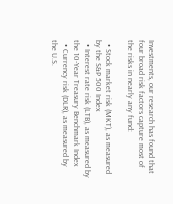Investments, our research has found that four broad risk factors capture most of the risks in nearly any fund:

  • Stock market risk (MKT), as measured by the S&P 500 Index
  • Interest rate risk (LTB), as measured by the 10-Year Treasury Benchmark Index
  • Currency risk (DLR), as measured by the U.S.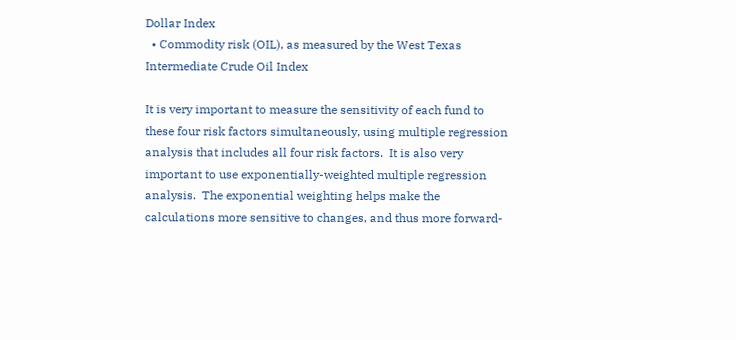Dollar Index
  • Commodity risk (OIL), as measured by the West Texas Intermediate Crude Oil Index

It is very important to measure the sensitivity of each fund to these four risk factors simultaneously, using multiple regression analysis that includes all four risk factors.  It is also very important to use exponentially-weighted multiple regression analysis.  The exponential weighting helps make the calculations more sensitive to changes, and thus more forward-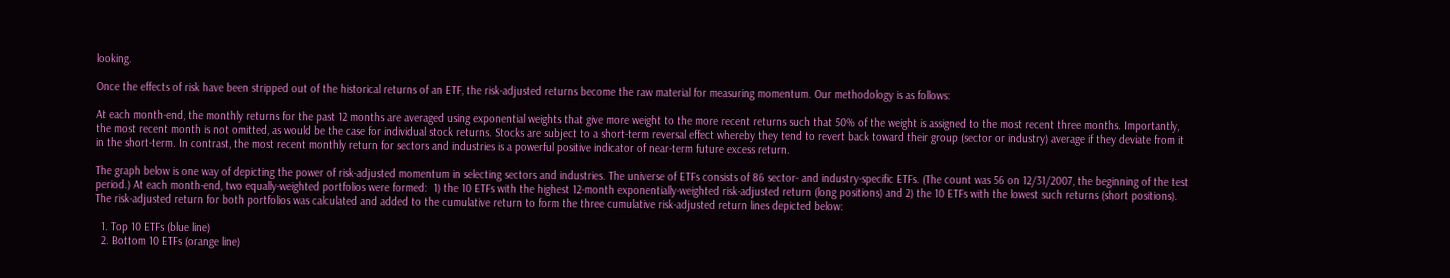looking.

Once the effects of risk have been stripped out of the historical returns of an ETF, the risk-adjusted returns become the raw material for measuring momentum. Our methodology is as follows:

At each month-end, the monthly returns for the past 12 months are averaged using exponential weights that give more weight to the more recent returns such that 50% of the weight is assigned to the most recent three months. Importantly, the most recent month is not omitted, as would be the case for individual stock returns. Stocks are subject to a short-term reversal effect whereby they tend to revert back toward their group (sector or industry) average if they deviate from it in the short-term. In contrast, the most recent monthly return for sectors and industries is a powerful positive indicator of near-term future excess return.

The graph below is one way of depicting the power of risk-adjusted momentum in selecting sectors and industries. The universe of ETFs consists of 86 sector- and industry-specific ETFs. (The count was 56 on 12/31/2007, the beginning of the test period.) At each month-end, two equally-weighted portfolios were formed:  1) the 10 ETFs with the highest 12-month exponentially-weighted risk-adjusted return (long positions) and 2) the 10 ETFs with the lowest such returns (short positions). The risk-adjusted return for both portfolios was calculated and added to the cumulative return to form the three cumulative risk-adjusted return lines depicted below:

  1. Top 10 ETFs (blue line)
  2. Bottom 10 ETFs (orange line)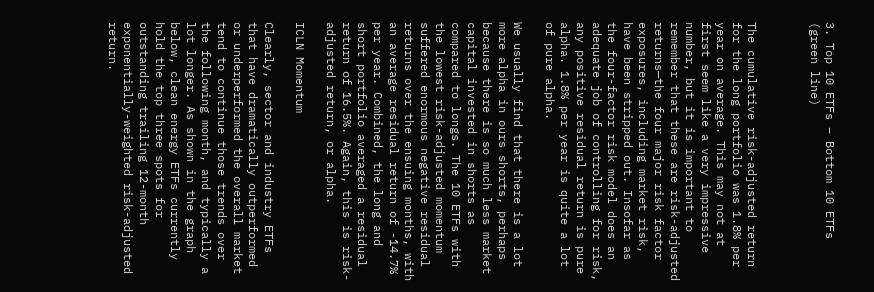3. Top 10 ETFs – Bottom 10 ETFs (green line)



The cumulative risk-adjusted return for the long portfolio was 1.8% per year on average. This may not at first seem like a very impressive number, but it is important to remember that these are risk-adjusted returns—the four major risk factor exposures, including market risk, have been stripped out. Insofar as the four-factor risk model does an adequate job of controlling for risk, any positive residual return is pure alpha. 1.8% per year is quite a lot of pure alpha.

We usually find that there is a lot more alpha in ours shorts, perhaps because there is so much less market capital invested in shorts as compared to longs. The 10 ETFs with the lowest risk-adjusted momentum suffered enormous negative residual returns over the ensuing months, with an average residual return of -14.7% per year. Combined, the long and short portfolio averaged a residual return of 16.5%. Again, this is risk-adjusted return, or alpha.

ICLN Momentum

Clearly, sector and industry ETFs that have dramatically outperformed or underperformed the overall market tend to continue those trends over the following month, and typically a lot longer. As shown in the graph below, clean energy ETFs currently hold the top three spots for outstanding trailing 12-month exponentially-weighted risk-adjusted return.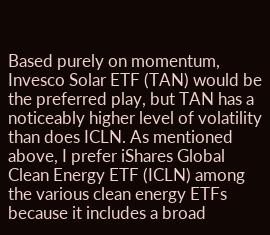Based purely on momentum, Invesco Solar ETF (TAN) would be the preferred play, but TAN has a noticeably higher level of volatility than does ICLN. As mentioned above, I prefer iShares Global Clean Energy ETF (ICLN) among the various clean energy ETFs because it includes a broad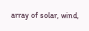array of solar, wind,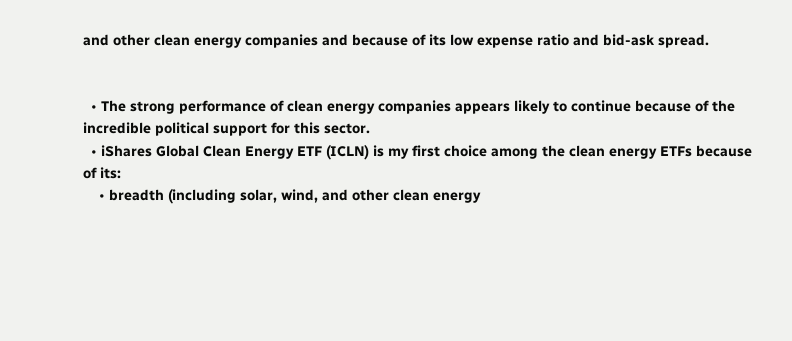and other clean energy companies and because of its low expense ratio and bid-ask spread.


  • The strong performance of clean energy companies appears likely to continue because of the incredible political support for this sector.
  • iShares Global Clean Energy ETF (ICLN) is my first choice among the clean energy ETFs because of its:
    • breadth (including solar, wind, and other clean energy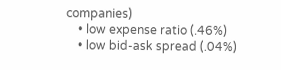companies)
    • low expense ratio (.46%)
    • low bid-ask spread (.04%)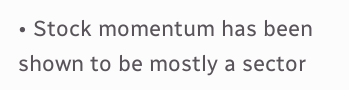• Stock momentum has been shown to be mostly a sector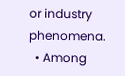or industry phenomena.
  • Among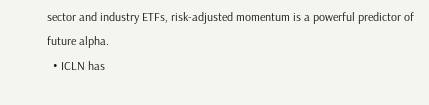sector and industry ETFs, risk-adjusted momentum is a powerful predictor of future alpha.
  • ICLN has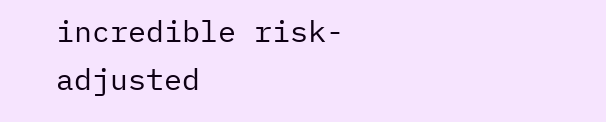incredible risk-adjusted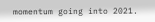momentum going into 2021.